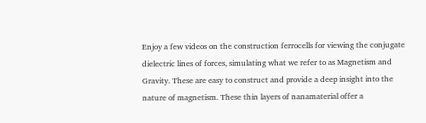Enjoy a few videos on the construction ferrocells for viewing the conjugate dielectric lines of forces, simulating what we refer to as Magnetism and Gravity. These are easy to construct and provide a deep insight into the nature of magnetism. These thin layers of nanamaterial offer a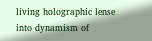living holographic lense into dynamism of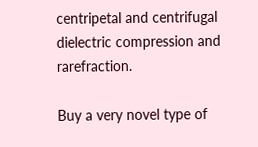centripetal and centrifugal dielectric compression and rarefraction.

Buy a very novel type of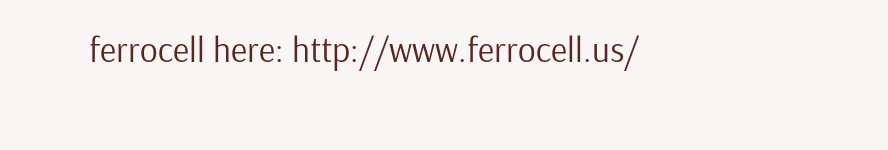ferrocell here: http://www.ferrocell.us/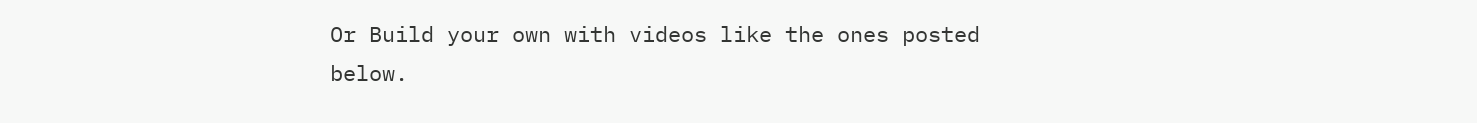Or Build your own with videos like the ones posted below.